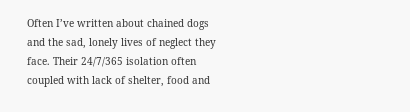Often I’ve written about chained dogs and the sad, lonely lives of neglect they face. Their 24/7/365 isolation often coupled with lack of shelter, food and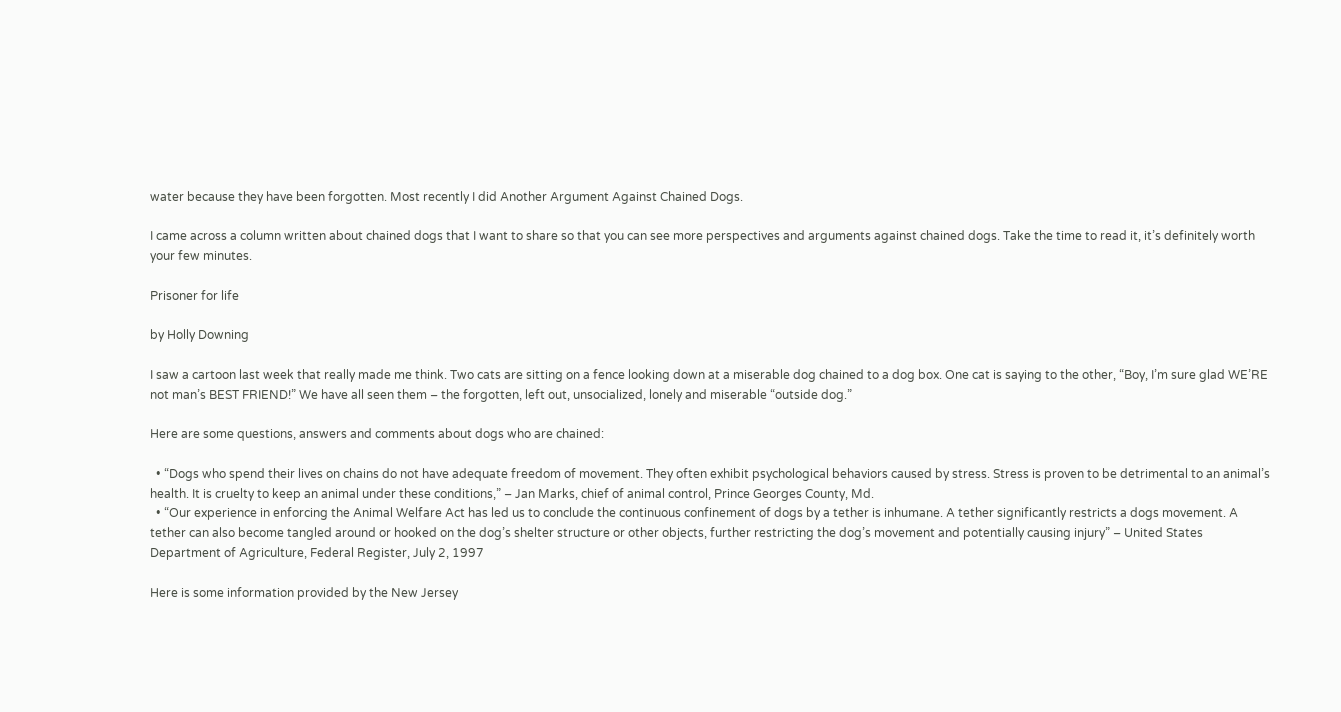water because they have been forgotten. Most recently I did Another Argument Against Chained Dogs.

I came across a column written about chained dogs that I want to share so that you can see more perspectives and arguments against chained dogs. Take the time to read it, it’s definitely worth your few minutes.

Prisoner for life

by Holly Downing

I saw a cartoon last week that really made me think. Two cats are sitting on a fence looking down at a miserable dog chained to a dog box. One cat is saying to the other, “Boy, I’m sure glad WE’RE not man’s BEST FRIEND!” We have all seen them – the forgotten, left out, unsocialized, lonely and miserable “outside dog.”

Here are some questions, answers and comments about dogs who are chained:

  • “Dogs who spend their lives on chains do not have adequate freedom of movement. They often exhibit psychological behaviors caused by stress. Stress is proven to be detrimental to an animal’s health. It is cruelty to keep an animal under these conditions,” – Jan Marks, chief of animal control, Prince Georges County, Md.
  • “Our experience in enforcing the Animal Welfare Act has led us to conclude the continuous confinement of dogs by a tether is inhumane. A tether significantly restricts a dogs movement. A tether can also become tangled around or hooked on the dog’s shelter structure or other objects, further restricting the dog’s movement and potentially causing injury” – United States Department of Agriculture, Federal Register, July 2, 1997

Here is some information provided by the New Jersey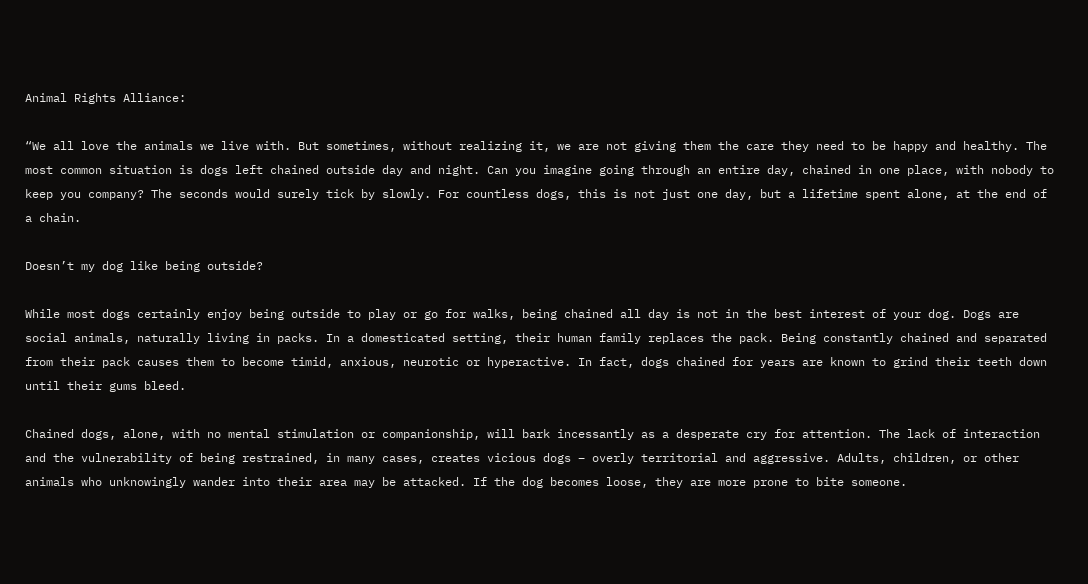Animal Rights Alliance:

“We all love the animals we live with. But sometimes, without realizing it, we are not giving them the care they need to be happy and healthy. The most common situation is dogs left chained outside day and night. Can you imagine going through an entire day, chained in one place, with nobody to keep you company? The seconds would surely tick by slowly. For countless dogs, this is not just one day, but a lifetime spent alone, at the end of a chain.

Doesn’t my dog like being outside?

While most dogs certainly enjoy being outside to play or go for walks, being chained all day is not in the best interest of your dog. Dogs are social animals, naturally living in packs. In a domesticated setting, their human family replaces the pack. Being constantly chained and separated from their pack causes them to become timid, anxious, neurotic or hyperactive. In fact, dogs chained for years are known to grind their teeth down until their gums bleed.

Chained dogs, alone, with no mental stimulation or companionship, will bark incessantly as a desperate cry for attention. The lack of interaction and the vulnerability of being restrained, in many cases, creates vicious dogs – overly territorial and aggressive. Adults, children, or other animals who unknowingly wander into their area may be attacked. If the dog becomes loose, they are more prone to bite someone.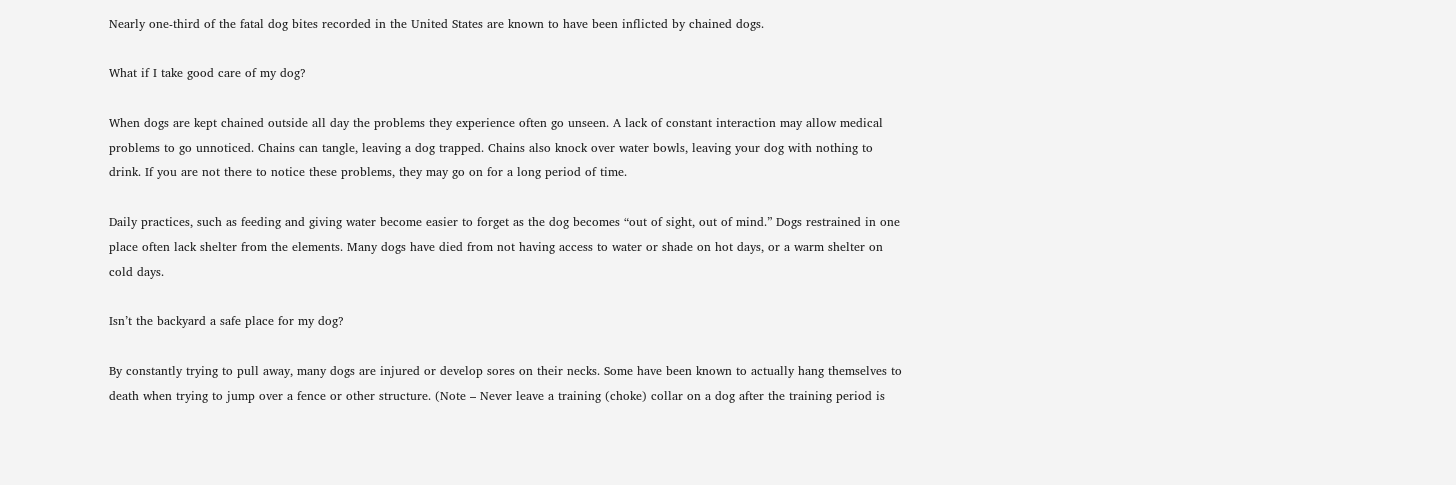Nearly one-third of the fatal dog bites recorded in the United States are known to have been inflicted by chained dogs.

What if I take good care of my dog?

When dogs are kept chained outside all day the problems they experience often go unseen. A lack of constant interaction may allow medical problems to go unnoticed. Chains can tangle, leaving a dog trapped. Chains also knock over water bowls, leaving your dog with nothing to drink. If you are not there to notice these problems, they may go on for a long period of time.

Daily practices, such as feeding and giving water become easier to forget as the dog becomes “out of sight, out of mind.” Dogs restrained in one place often lack shelter from the elements. Many dogs have died from not having access to water or shade on hot days, or a warm shelter on cold days.

Isn’t the backyard a safe place for my dog?

By constantly trying to pull away, many dogs are injured or develop sores on their necks. Some have been known to actually hang themselves to death when trying to jump over a fence or other structure. (Note – Never leave a training (choke) collar on a dog after the training period is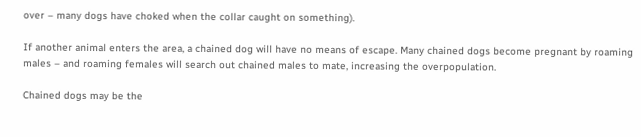over – many dogs have choked when the collar caught on something).

If another animal enters the area, a chained dog will have no means of escape. Many chained dogs become pregnant by roaming males – and roaming females will search out chained males to mate, increasing the overpopulation.

Chained dogs may be the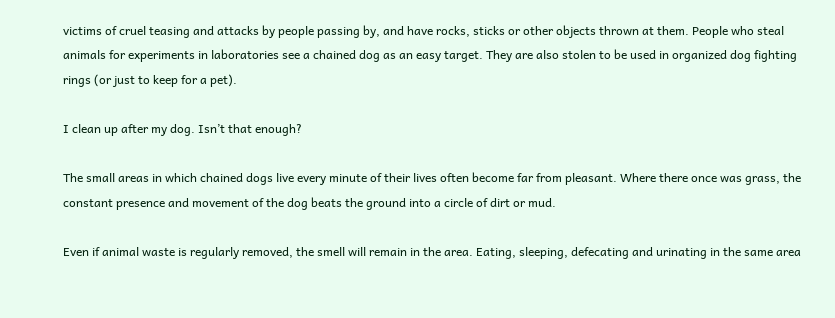victims of cruel teasing and attacks by people passing by, and have rocks, sticks or other objects thrown at them. People who steal animals for experiments in laboratories see a chained dog as an easy target. They are also stolen to be used in organized dog fighting rings (or just to keep for a pet).

I clean up after my dog. Isn’t that enough?

The small areas in which chained dogs live every minute of their lives often become far from pleasant. Where there once was grass, the constant presence and movement of the dog beats the ground into a circle of dirt or mud.

Even if animal waste is regularly removed, the smell will remain in the area. Eating, sleeping, defecating and urinating in the same area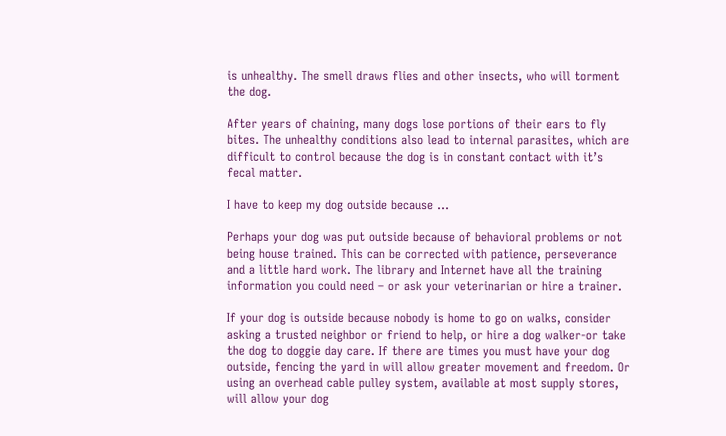is unhealthy. The smell draws flies and other insects, who will torment the dog.

After years of chaining, many dogs lose portions of their ears to fly bites. The unhealthy conditions also lead to internal parasites, which are difficult to control because the dog is in constant contact with it’s fecal matter.

I have to keep my dog outside because …

Perhaps your dog was put outside because of behavioral problems or not being house trained. This can be corrected with patience, perseverance and a little hard work. The library and Internet have all the training information you could need – or ask your veterinarian or hire a trainer.

If your dog is outside because nobody is home to go on walks, consider asking a trusted neighbor or friend to help, or hire a dog walker-or take the dog to doggie day care. If there are times you must have your dog outside, fencing the yard in will allow greater movement and freedom. Or using an overhead cable pulley system, available at most supply stores, will allow your dog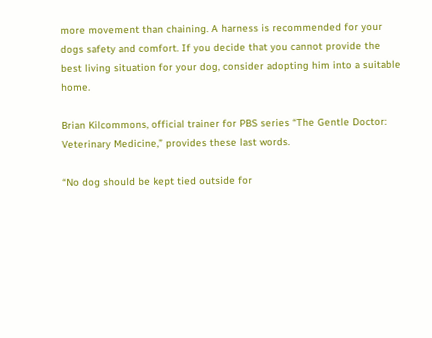more movement than chaining. A harness is recommended for your dogs safety and comfort. If you decide that you cannot provide the best living situation for your dog, consider adopting him into a suitable home.

Brian Kilcommons, official trainer for PBS series “The Gentle Doctor: Veterinary Medicine,” provides these last words.

“No dog should be kept tied outside for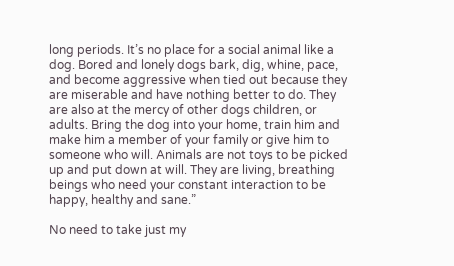long periods. It’s no place for a social animal like a dog. Bored and lonely dogs bark, dig, whine, pace, and become aggressive when tied out because they are miserable and have nothing better to do. They are also at the mercy of other dogs children, or adults. Bring the dog into your home, train him and make him a member of your family or give him to someone who will. Animals are not toys to be picked up and put down at will. They are living, breathing beings who need your constant interaction to be happy, healthy and sane.”

No need to take just my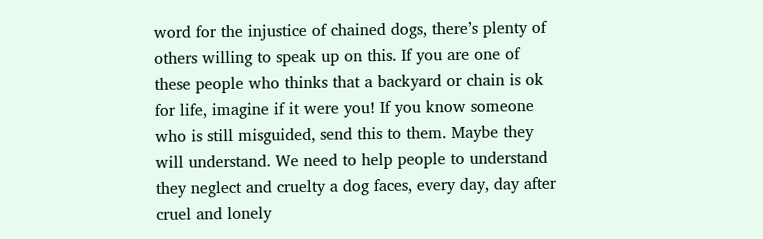word for the injustice of chained dogs, there’s plenty of others willing to speak up on this. If you are one of these people who thinks that a backyard or chain is ok for life, imagine if it were you! If you know someone who is still misguided, send this to them. Maybe they will understand. We need to help people to understand they neglect and cruelty a dog faces, every day, day after cruel and lonely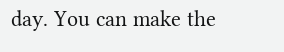day. You can make the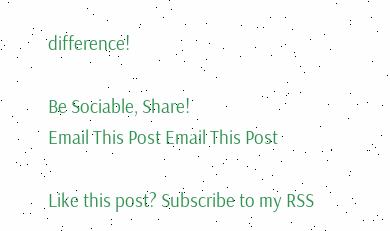difference!

Be Sociable, Share!
Email This Post Email This Post

Like this post? Subscribe to my RSS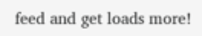feed and get loads more!